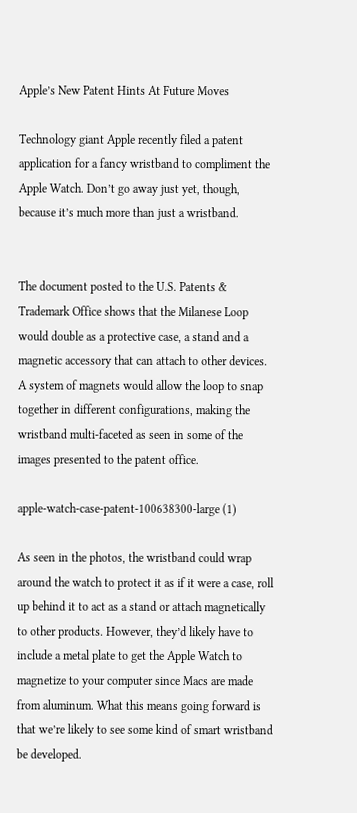Apple’s New Patent Hints At Future Moves

Technology giant Apple recently filed a patent application for a fancy wristband to compliment the Apple Watch. Don’t go away just yet, though, because it’s much more than just a wristband.


The document posted to the U.S. Patents & Trademark Office shows that the Milanese Loop would double as a protective case, a stand and a magnetic accessory that can attach to other devices. A system of magnets would allow the loop to snap together in different configurations, making the wristband multi-faceted as seen in some of the images presented to the patent office.

apple-watch-case-patent-100638300-large (1)

As seen in the photos, the wristband could wrap around the watch to protect it as if it were a case, roll up behind it to act as a stand or attach magnetically to other products. However, they’d likely have to include a metal plate to get the Apple Watch to magnetize to your computer since Macs are made from aluminum. What this means going forward is that we’re likely to see some kind of smart wristband be developed.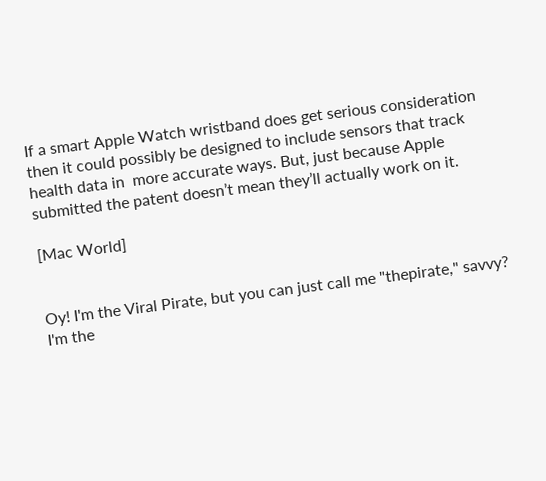If a smart Apple Watch wristband does get serious consideration then it could possibly be designed to include sensors that track health data in  more accurate ways. But, just because Apple submitted the patent doesn’t mean they’ll actually work on it.

[Mac World]


Oy! I'm the Viral Pirate, but you can just call me "thepirate," savvy? I'm the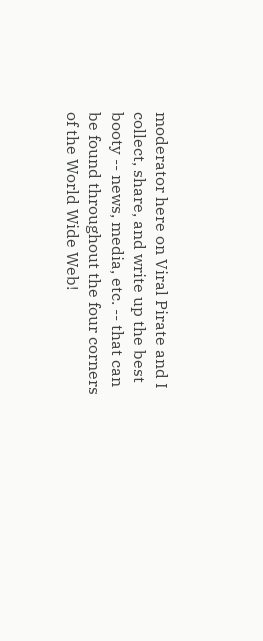moderator here on Viral Pirate and I collect, share, and write up the best booty -- news, media, etc. -- that can be found throughout the four corners of the World Wide Web!